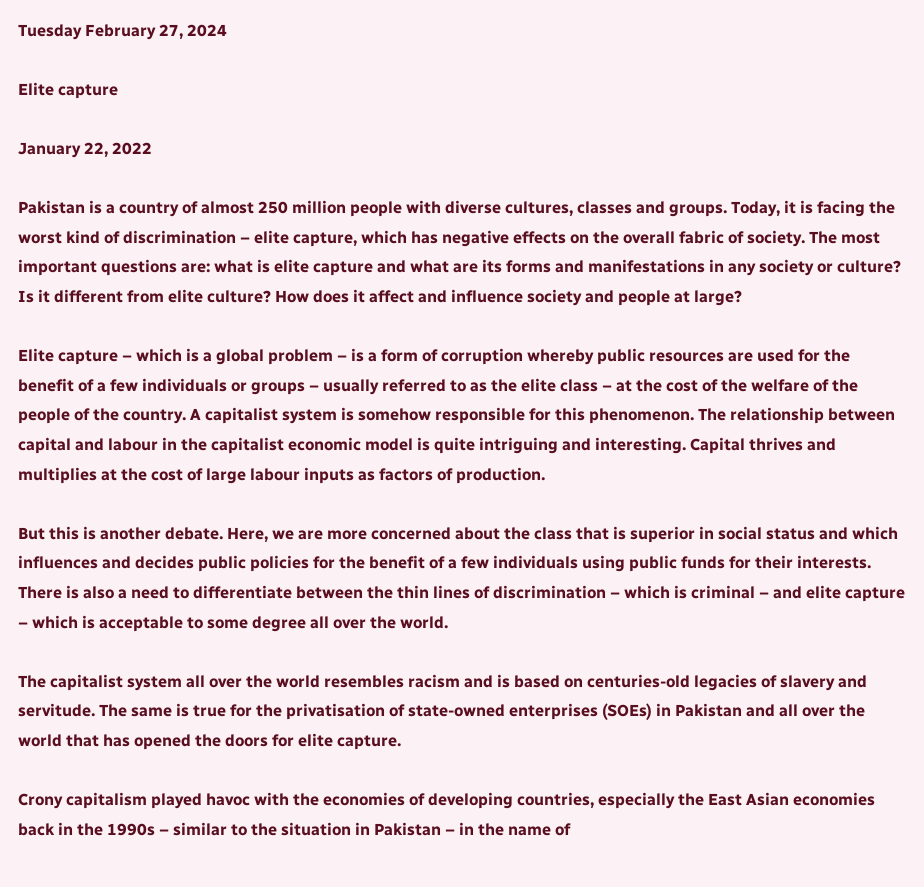Tuesday February 27, 2024

Elite capture

January 22, 2022

Pakistan is a country of almost 250 million people with diverse cultures, classes and groups. Today, it is facing the worst kind of discrimination – elite capture, which has negative effects on the overall fabric of society. The most important questions are: what is elite capture and what are its forms and manifestations in any society or culture? Is it different from elite culture? How does it affect and influence society and people at large?

Elite capture – which is a global problem – is a form of corruption whereby public resources are used for the benefit of a few individuals or groups – usually referred to as the elite class – at the cost of the welfare of the people of the country. A capitalist system is somehow responsible for this phenomenon. The relationship between capital and labour in the capitalist economic model is quite intriguing and interesting. Capital thrives and multiplies at the cost of large labour inputs as factors of production.

But this is another debate. Here, we are more concerned about the class that is superior in social status and which influences and decides public policies for the benefit of a few individuals using public funds for their interests. There is also a need to differentiate between the thin lines of discrimination – which is criminal – and elite capture – which is acceptable to some degree all over the world.

The capitalist system all over the world resembles racism and is based on centuries-old legacies of slavery and servitude. The same is true for the privatisation of state-owned enterprises (SOEs) in Pakistan and all over the world that has opened the doors for elite capture.

Crony capitalism played havoc with the economies of developing countries, especially the East Asian economies back in the 1990s – similar to the situation in Pakistan – in the name of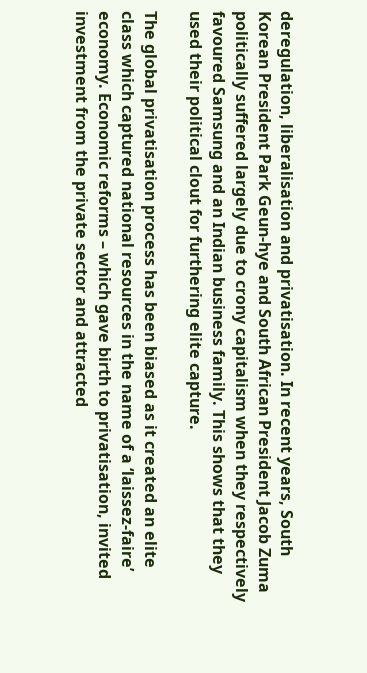deregulation, liberalisation and privatisation. In recent years, South Korean President Park Geun-hye and South African President Jacob Zuma politically suffered largely due to crony capitalism when they respectively favoured Samsung and an Indian business family. This shows that they used their political clout for furthering elite capture.

The global privatisation process has been biased as it created an elite class which captured national resources in the name of a ‘laissez-faire’ economy. Economic reforms – which gave birth to privatisation, invited investment from the private sector and attracted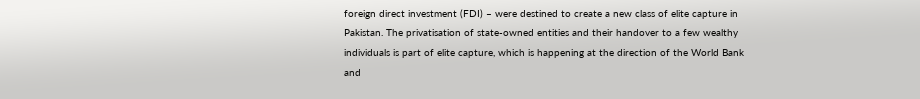foreign direct investment (FDI) – were destined to create a new class of elite capture in Pakistan. The privatisation of state-owned entities and their handover to a few wealthy individuals is part of elite capture, which is happening at the direction of the World Bank and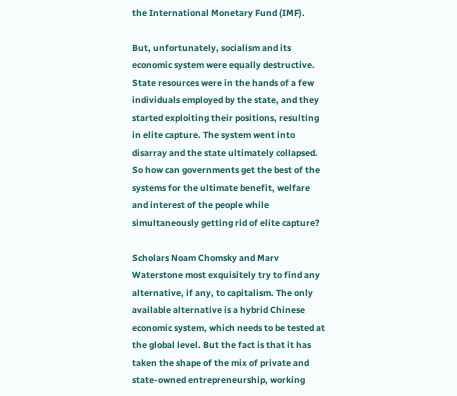the International Monetary Fund (IMF).

But, unfortunately, socialism and its economic system were equally destructive. State resources were in the hands of a few individuals employed by the state, and they started exploiting their positions, resulting in elite capture. The system went into disarray and the state ultimately collapsed. So how can governments get the best of the systems for the ultimate benefit, welfare and interest of the people while simultaneously getting rid of elite capture?

Scholars Noam Chomsky and Marv Waterstone most exquisitely try to find any alternative, if any, to capitalism. The only available alternative is a hybrid Chinese economic system, which needs to be tested at the global level. But the fact is that it has taken the shape of the mix of private and state-owned entrepreneurship, working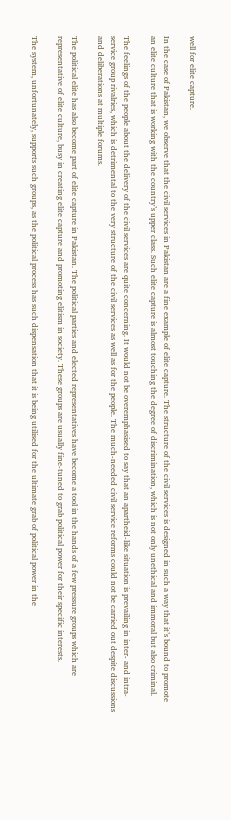well for elite capture.

In the case of Pakistan, we observe that the civil services in Pakistan are a fine example of elite capture. The structure of the civil services is designed in such a way that it’s bound to promote an elite culture that is working with the country’s upper class. Such elite capture is almost touching the degree of discrimination, which is not only unethical and immoral but also criminal.

The feelings of the people about the delivery of the civil services are quite concerning. It would not be overemphasised to say that an apartheid-like situation is prevailing in inter- and intra-service group rivalries, which is detrimental to the very structure of the civil services as well as for the people. The much-needed civil service reforms could not be carried out despite discussions and deliberations at multiple forums.

The political elite has also become part of elite capture in Pakistan. The political parties and elected representatives have become a tool in the hands of a few pressure groups which are representative of elite culture, busy in creating elite capture and promoting elitism in society. These groups are usually fine-tuned to grab political power for their specific interests.

The system, unfortunately, supports such groups, as the political process has such dispensation that it is being utilised for the ultimate grab of political power in the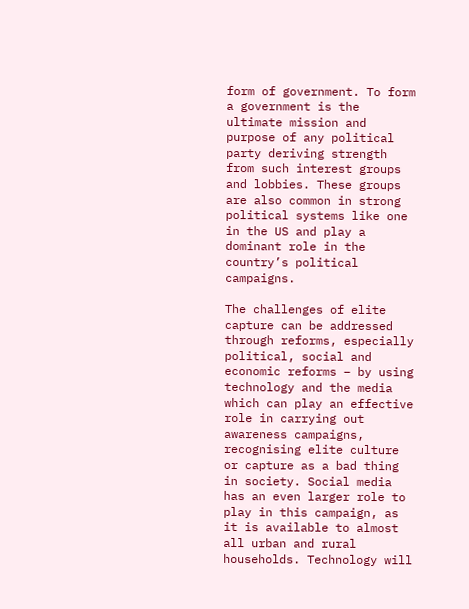form of government. To form a government is the ultimate mission and purpose of any political party deriving strength from such interest groups and lobbies. These groups are also common in strong political systems like one in the US and play a dominant role in the country’s political campaigns.

The challenges of elite capture can be addressed through reforms, especially political, social and economic reforms – by using technology and the media which can play an effective role in carrying out awareness campaigns, recognising elite culture or capture as a bad thing in society. Social media has an even larger role to play in this campaign, as it is available to almost all urban and rural households. Technology will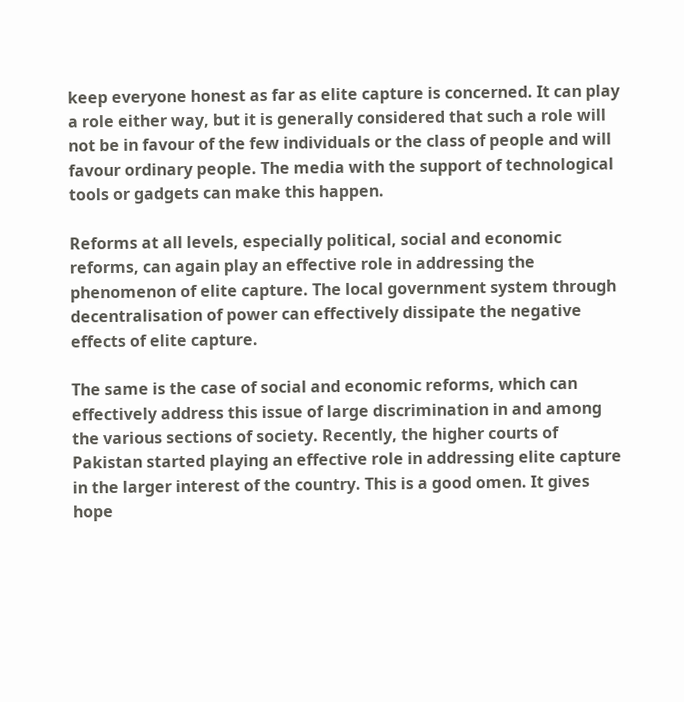keep everyone honest as far as elite capture is concerned. It can play a role either way, but it is generally considered that such a role will not be in favour of the few individuals or the class of people and will favour ordinary people. The media with the support of technological tools or gadgets can make this happen.

Reforms at all levels, especially political, social and economic reforms, can again play an effective role in addressing the phenomenon of elite capture. The local government system through decentralisation of power can effectively dissipate the negative effects of elite capture.

The same is the case of social and economic reforms, which can effectively address this issue of large discrimination in and among the various sections of society. Recently, the higher courts of Pakistan started playing an effective role in addressing elite capture in the larger interest of the country. This is a good omen. It gives hope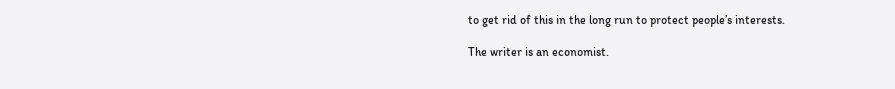to get rid of this in the long run to protect people’s interests.

The writer is an economist.